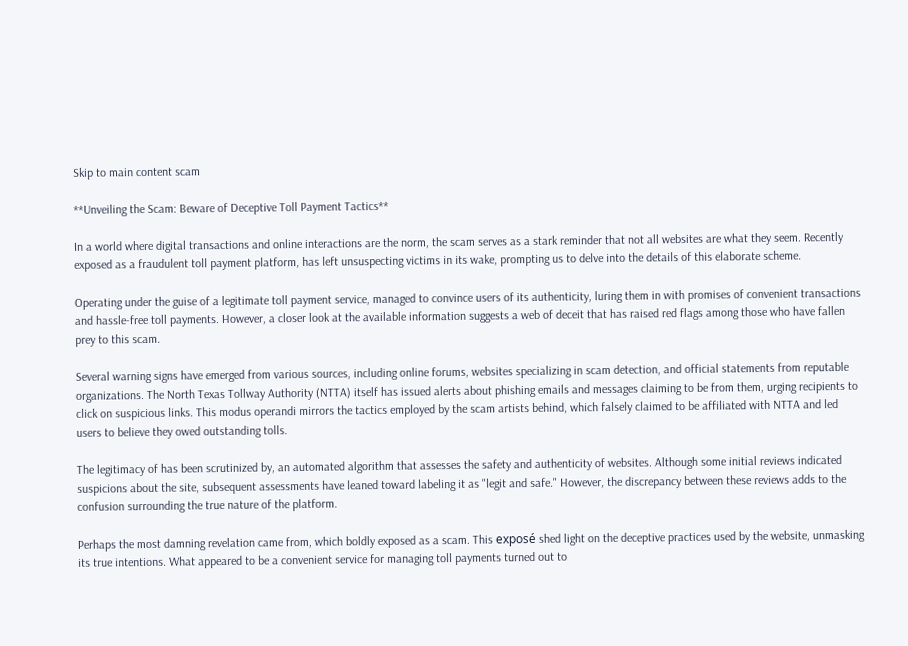Skip to main content scam

**Unveiling the Scam: Beware of Deceptive Toll Payment Tactics**

In a world where digital transactions and online interactions are the norm, the scam serves as a stark reminder that not all websites are what they seem. Recently exposed as a fraudulent toll payment platform, has left unsuspecting victims in its wake, prompting us to delve into the details of this elaborate scheme.

Operating under the guise of a legitimate toll payment service, managed to convince users of its authenticity, luring them in with promises of convenient transactions and hassle-free toll payments. However, a closer look at the available information suggests a web of deceit that has raised red flags among those who have fallen prey to this scam.

Several warning signs have emerged from various sources, including online forums, websites specializing in scam detection, and official statements from reputable organizations. The North Texas Tollway Authority (NTTA) itself has issued alerts about phishing emails and messages claiming to be from them, urging recipients to click on suspicious links. This modus operandi mirrors the tactics employed by the scam artists behind, which falsely claimed to be affiliated with NTTA and led users to believe they owed outstanding tolls.

The legitimacy of has been scrutinized by, an automated algorithm that assesses the safety and authenticity of websites. Although some initial reviews indicated suspicions about the site, subsequent assessments have leaned toward labeling it as "legit and safe." However, the discrepancy between these reviews adds to the confusion surrounding the true nature of the platform.

Perhaps the most damning revelation came from, which boldly exposed as a scam. This exposé shed light on the deceptive practices used by the website, unmasking its true intentions. What appeared to be a convenient service for managing toll payments turned out to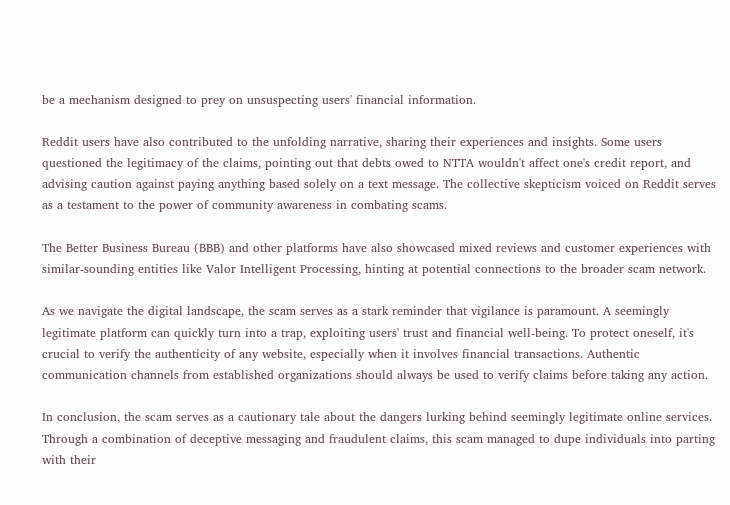be a mechanism designed to prey on unsuspecting users' financial information.

Reddit users have also contributed to the unfolding narrative, sharing their experiences and insights. Some users questioned the legitimacy of the claims, pointing out that debts owed to NTTA wouldn't affect one's credit report, and advising caution against paying anything based solely on a text message. The collective skepticism voiced on Reddit serves as a testament to the power of community awareness in combating scams.

The Better Business Bureau (BBB) and other platforms have also showcased mixed reviews and customer experiences with similar-sounding entities like Valor Intelligent Processing, hinting at potential connections to the broader scam network.

As we navigate the digital landscape, the scam serves as a stark reminder that vigilance is paramount. A seemingly legitimate platform can quickly turn into a trap, exploiting users' trust and financial well-being. To protect oneself, it's crucial to verify the authenticity of any website, especially when it involves financial transactions. Authentic communication channels from established organizations should always be used to verify claims before taking any action.

In conclusion, the scam serves as a cautionary tale about the dangers lurking behind seemingly legitimate online services. Through a combination of deceptive messaging and fraudulent claims, this scam managed to dupe individuals into parting with their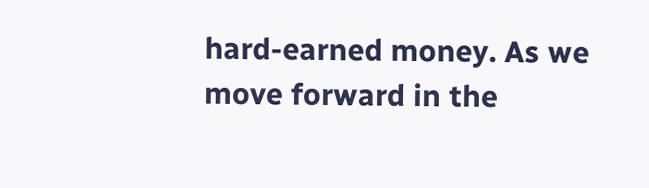hard-earned money. As we move forward in the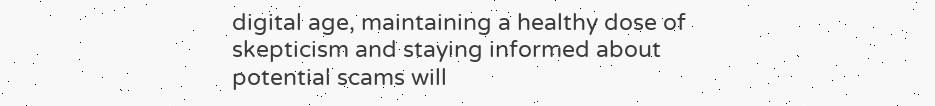digital age, maintaining a healthy dose of skepticism and staying informed about potential scams will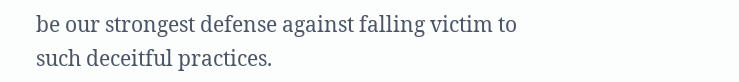be our strongest defense against falling victim to such deceitful practices.